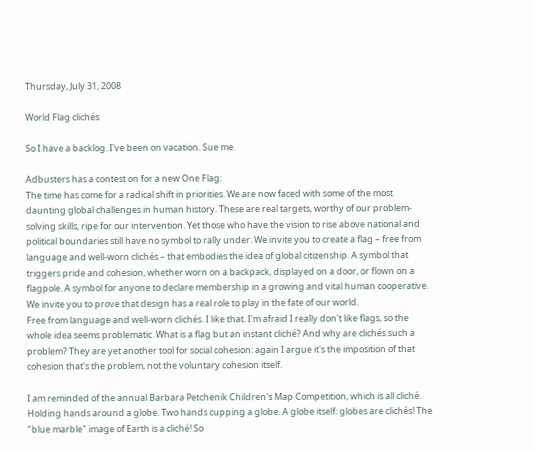Thursday, July 31, 2008

World Flag clichés

So I have a backlog. I've been on vacation. Sue me.

Adbusters has a contest on for a new One Flag:
The time has come for a radical shift in priorities. We are now faced with some of the most daunting global challenges in human history. These are real targets, worthy of our problem-solving skills, ripe for our intervention. Yet those who have the vision to rise above national and political boundaries still have no symbol to rally under. We invite you to create a flag – free from language and well-worn clichés – that embodies the idea of global citizenship. A symbol that triggers pride and cohesion, whether worn on a backpack, displayed on a door, or flown on a flagpole. A symbol for anyone to declare membership in a growing and vital human cooperative. We invite you to prove that design has a real role to play in the fate of our world.
Free from language and well-worn clichés. I like that. I'm afraid I really don't like flags, so the whole idea seems problematic. What is a flag but an instant cliché? And why are clichés such a problem? They are yet another tool for social cohesion: again I argue it's the imposition of that cohesion that's the problem, not the voluntary cohesion itself.

I am reminded of the annual Barbara Petchenik Children's Map Competition, which is all cliché.
Holding hands around a globe. Two hands cupping a globe. A globe itself: globes are clichés! The "blue marble" image of Earth is a cliché! So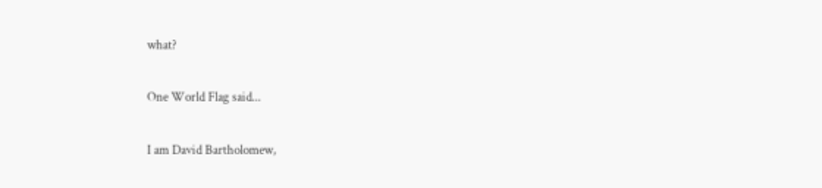what?


One World Flag said...


I am David Bartholomew,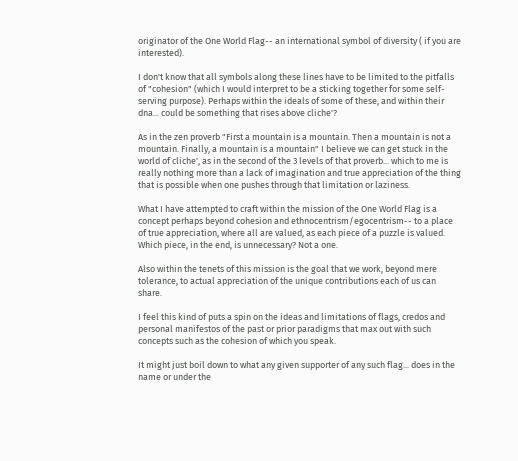originator of the One World Flag-- an international symbol of diversity ( if you are interested).

I don't know that all symbols along these lines have to be limited to the pitfalls of "cohesion" (which I would interpret to be a sticking together for some self-serving purpose). Perhaps within the ideals of some of these, and within their dna... could be something that rises above cliche'?

As in the zen proverb "First a mountain is a mountain. Then a mountain is not a mountain. Finally, a mountain is a mountain" I believe we can get stuck in the world of cliche', as in the second of the 3 levels of that proverb... which to me is really nothing more than a lack of imagination and true appreciation of the thing that is possible when one pushes through that limitation or laziness.

What I have attempted to craft within the mission of the One World Flag is a concept perhaps beyond cohesion and ethnocentrism/egocentrism-- to a place of true appreciation, where all are valued, as each piece of a puzzle is valued. Which piece, in the end, is unnecessary? Not a one.

Also within the tenets of this mission is the goal that we work, beyond mere tolerance, to actual appreciation of the unique contributions each of us can share.

I feel this kind of puts a spin on the ideas and limitations of flags, credos and personal manifestos of the past or prior paradigms that max out with such concepts such as the cohesion of which you speak.

It might just boil down to what any given supporter of any such flag... does in the name or under the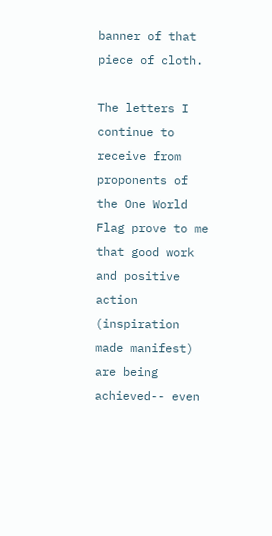banner of that piece of cloth.

The letters I continue to receive from proponents of the One World Flag prove to me that good work and positive action (inspiration made manifest) are being achieved-- even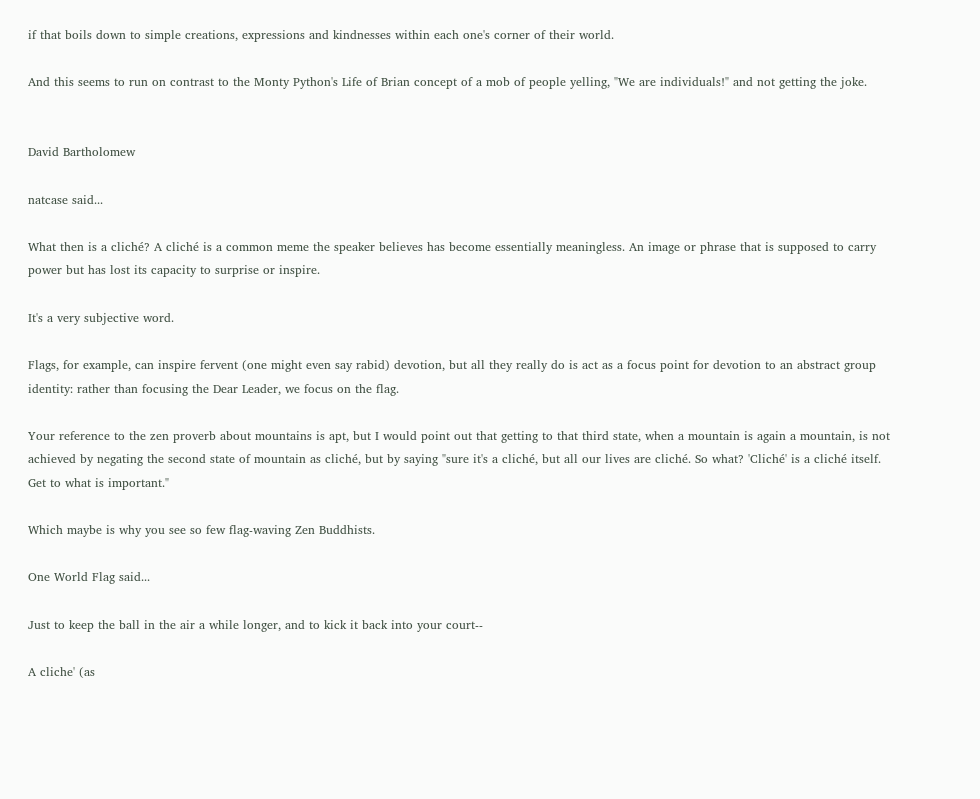if that boils down to simple creations, expressions and kindnesses within each one's corner of their world.

And this seems to run on contrast to the Monty Python's Life of Brian concept of a mob of people yelling, "We are individuals!" and not getting the joke.


David Bartholomew

natcase said...

What then is a cliché? A cliché is a common meme the speaker believes has become essentially meaningless. An image or phrase that is supposed to carry power but has lost its capacity to surprise or inspire.

It's a very subjective word.

Flags, for example, can inspire fervent (one might even say rabid) devotion, but all they really do is act as a focus point for devotion to an abstract group identity: rather than focusing the Dear Leader, we focus on the flag.

Your reference to the zen proverb about mountains is apt, but I would point out that getting to that third state, when a mountain is again a mountain, is not achieved by negating the second state of mountain as cliché, but by saying "sure it's a cliché, but all our lives are cliché. So what? 'Cliché' is a cliché itself. Get to what is important."

Which maybe is why you see so few flag-waving Zen Buddhists.

One World Flag said...

Just to keep the ball in the air a while longer, and to kick it back into your court--

A cliche' (as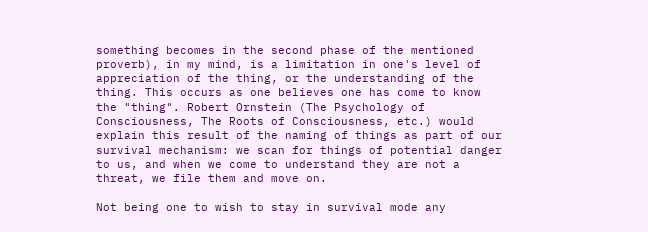something becomes in the second phase of the mentioned proverb), in my mind, is a limitation in one's level of appreciation of the thing, or the understanding of the thing. This occurs as one believes one has come to know the "thing". Robert Ornstein (The Psychology of Consciousness, The Roots of Consciousness, etc.) would explain this result of the naming of things as part of our survival mechanism: we scan for things of potential danger to us, and when we come to understand they are not a threat, we file them and move on.

Not being one to wish to stay in survival mode any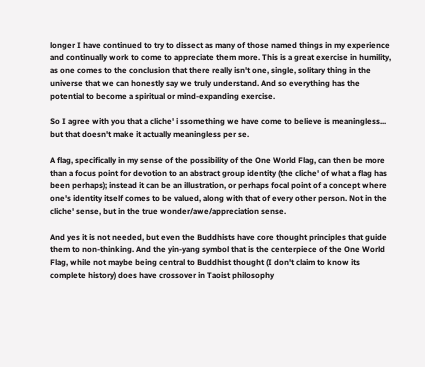longer I have continued to try to dissect as many of those named things in my experience and continually work to come to appreciate them more. This is a great exercise in humility, as one comes to the conclusion that there really isn't one, single, solitary thing in the universe that we can honestly say we truly understand. And so everything has the potential to become a spiritual or mind-expanding exercise.

So I agree with you that a cliche' i ssomething we have come to believe is meaningless... but that doesn't make it actually meaningless per se.

A flag, specifically in my sense of the possibility of the One World Flag, can then be more than a focus point for devotion to an abstract group identity (the cliche' of what a flag has been perhaps); instead it can be an illustration, or perhaps focal point of a concept where one's identity itself comes to be valued, along with that of every other person. Not in the cliche' sense, but in the true wonder/awe/appreciation sense.

And yes it is not needed, but even the Buddhists have core thought principles that guide them to non-thinking. And the yin-yang symbol that is the centerpiece of the One World Flag, while not maybe being central to Buddhist thought (I don't claim to know its complete history) does have crossover in Taoist philosophy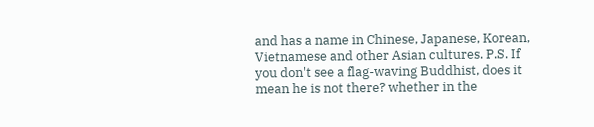and has a name in Chinese, Japanese, Korean, Vietnamese and other Asian cultures. P.S. If you don't see a flag-waving Buddhist, does it mean he is not there? whether in the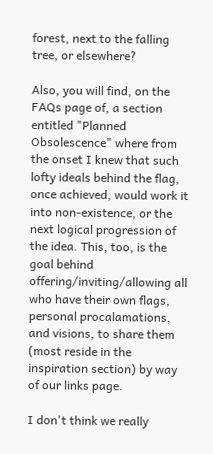forest, next to the falling tree, or elsewhere?

Also, you will find, on the FAQs page of, a section entitled "Planned Obsolescence" where from the onset I knew that such lofty ideals behind the flag, once achieved, would work it into non-existence, or the next logical progression of the idea. This, too, is the goal behind offering/inviting/allowing all who have their own flags, personal procalamations, and visions, to share them (most reside in the inspiration section) by way of our links page.

I don't think we really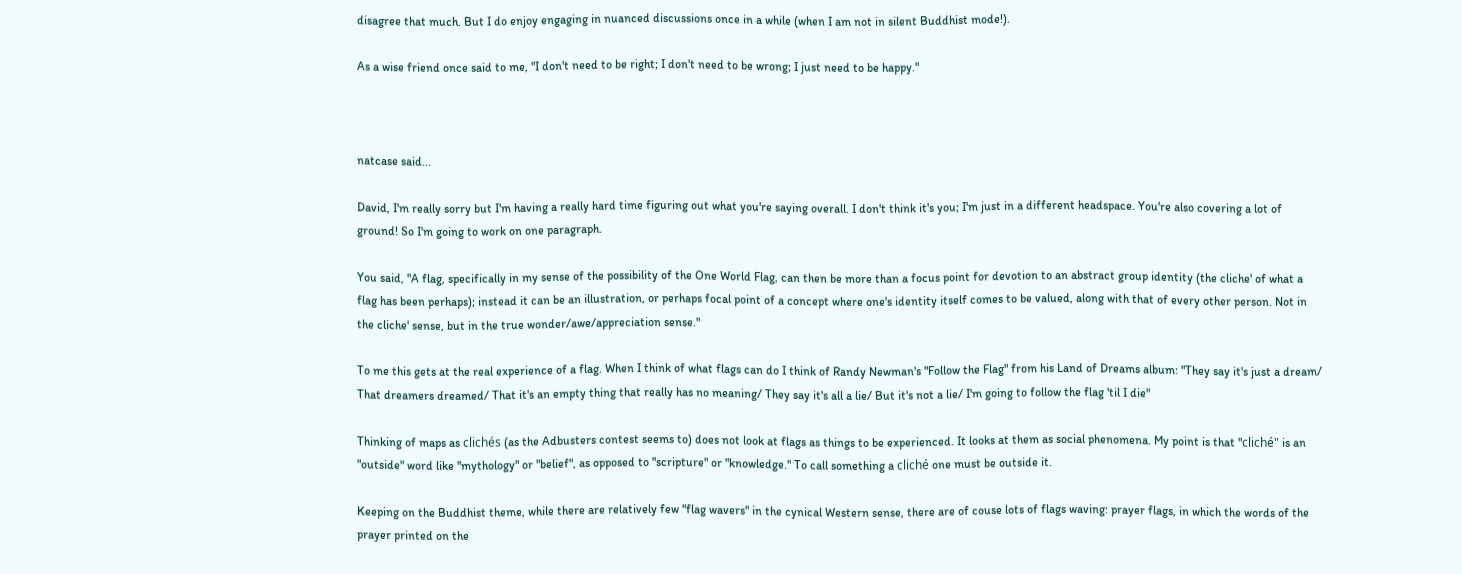disagree that much. But I do enjoy engaging in nuanced discussions once in a while (when I am not in silent Buddhist mode!).

As a wise friend once said to me, "I don't need to be right; I don't need to be wrong; I just need to be happy."



natcase said...

David, I'm really sorry but I'm having a really hard time figuring out what you're saying overall. I don't think it's you; I'm just in a different headspace. You're also covering a lot of ground! So I'm going to work on one paragraph.

You said, "A flag, specifically in my sense of the possibility of the One World Flag, can then be more than a focus point for devotion to an abstract group identity (the cliche' of what a flag has been perhaps); instead it can be an illustration, or perhaps focal point of a concept where one's identity itself comes to be valued, along with that of every other person. Not in the cliche' sense, but in the true wonder/awe/appreciation sense."

To me this gets at the real experience of a flag. When I think of what flags can do I think of Randy Newman's "Follow the Flag" from his Land of Dreams album: "They say it's just a dream/ That dreamers dreamed/ That it's an empty thing that really has no meaning/ They say it's all a lie/ But it's not a lie/ I'm going to follow the flag 'til I die"

Thinking of maps as clichés (as the Adbusters contest seems to) does not look at flags as things to be experienced. It looks at them as social phenomena. My point is that "cliché" is an "outside" word like "mythology" or "belief", as opposed to "scripture" or "knowledge." To call something a cliché one must be outside it.

Keeping on the Buddhist theme, while there are relatively few "flag wavers" in the cynical Western sense, there are of couse lots of flags waving: prayer flags, in which the words of the prayer printed on the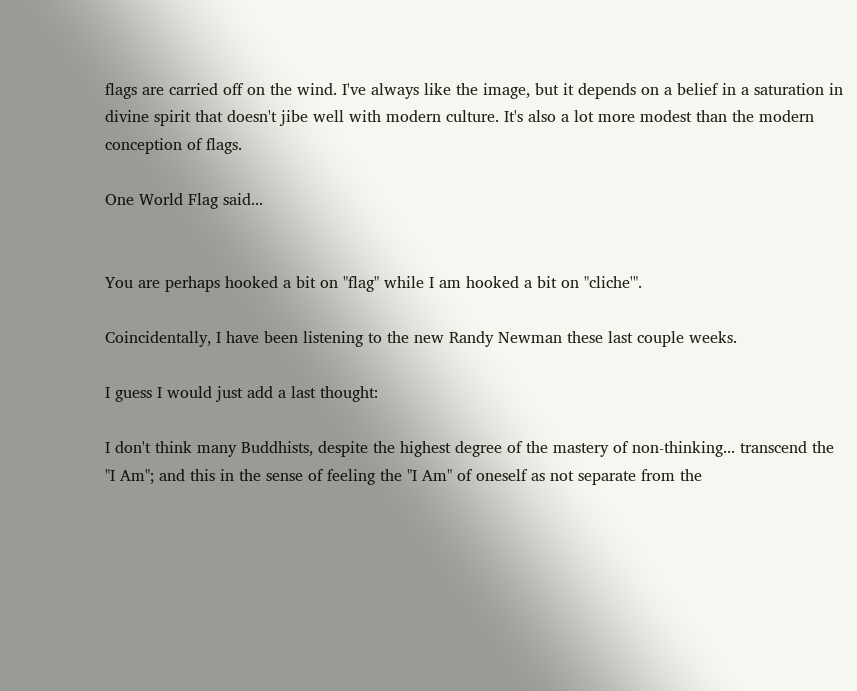flags are carried off on the wind. I've always like the image, but it depends on a belief in a saturation in divine spirit that doesn't jibe well with modern culture. It's also a lot more modest than the modern conception of flags.

One World Flag said...


You are perhaps hooked a bit on "flag" while I am hooked a bit on "cliche'".

Coincidentally, I have been listening to the new Randy Newman these last couple weeks.

I guess I would just add a last thought:

I don't think many Buddhists, despite the highest degree of the mastery of non-thinking... transcend the "I Am"; and this in the sense of feeling the "I Am" of oneself as not separate from the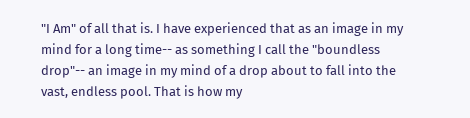"I Am" of all that is. I have experienced that as an image in my mind for a long time-- as something I call the "boundless drop"-- an image in my mind of a drop about to fall into the vast, endless pool. That is how my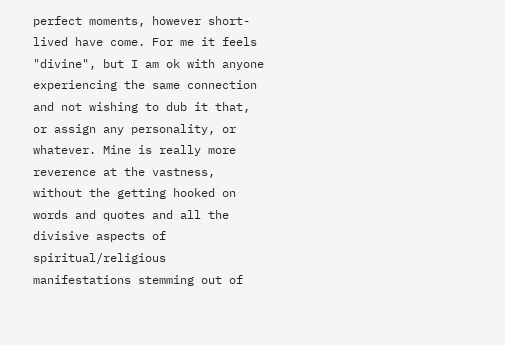perfect moments, however short-lived have come. For me it feels "divine", but I am ok with anyone experiencing the same connection and not wishing to dub it that, or assign any personality, or whatever. Mine is really more reverence at the vastness, without the getting hooked on words and quotes and all the divisive aspects of spiritual/religious manifestations stemming out of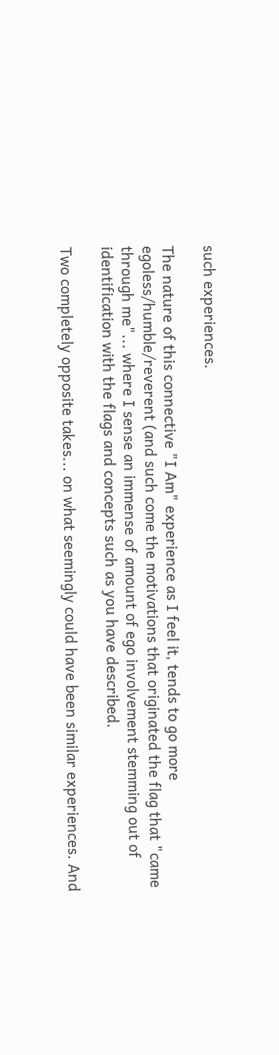such experiences.

The nature of this connective "I Am" experience as I feel it, tends to go more egoless/humble/reverent (and such come the motivations that originated the flag that "came through me"... where I sense an immense of amount of ego involvement stemming out of identification with the flags and concepts such as you have described.

Two completely opposite takes... on what seemingly could have been similar experiences. And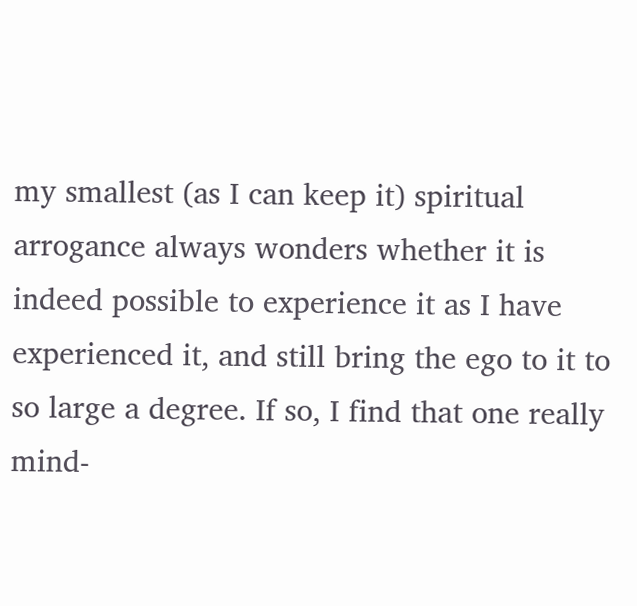my smallest (as I can keep it) spiritual arrogance always wonders whether it is indeed possible to experience it as I have experienced it, and still bring the ego to it to so large a degree. If so, I find that one really mind-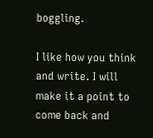boggling.

I like how you think and write. I will make it a point to come back and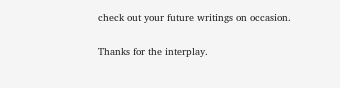check out your future writings on occasion.

Thanks for the interplay.